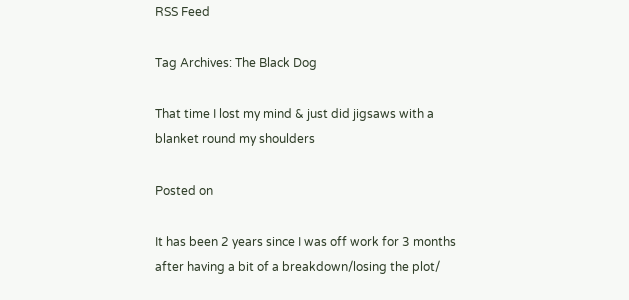RSS Feed

Tag Archives: The Black Dog

That time I lost my mind & just did jigsaws with a blanket round my shoulders

Posted on

It has been 2 years since I was off work for 3 months after having a bit of a breakdown/losing the plot/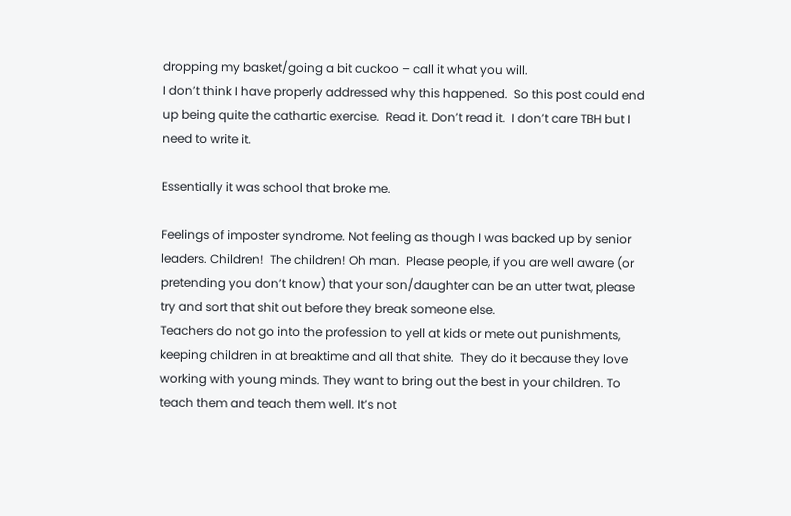dropping my basket/going a bit cuckoo – call it what you will.
I don’t think I have properly addressed why this happened.  So this post could end up being quite the cathartic exercise.  Read it. Don’t read it.  I don’t care TBH but I need to write it.

Essentially it was school that broke me.

Feelings of imposter syndrome. Not feeling as though I was backed up by senior leaders. Children!  The children! Oh man.  Please people, if you are well aware (or pretending you don’t know) that your son/daughter can be an utter twat, please try and sort that shit out before they break someone else.
Teachers do not go into the profession to yell at kids or mete out punishments, keeping children in at breaktime and all that shite.  They do it because they love working with young minds. They want to bring out the best in your children. To teach them and teach them well. It’s not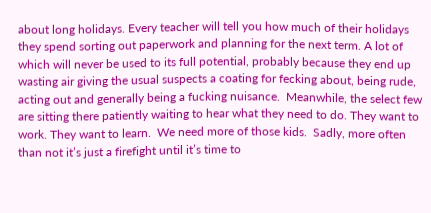about long holidays. Every teacher will tell you how much of their holidays they spend sorting out paperwork and planning for the next term. A lot of which will never be used to its full potential, probably because they end up wasting air giving the usual suspects a coating for fecking about, being rude, acting out and generally being a fucking nuisance.  Meanwhile, the select few are sitting there patiently waiting to hear what they need to do. They want to work. They want to learn.  We need more of those kids.  Sadly, more often than not it’s just a firefight until it’s time to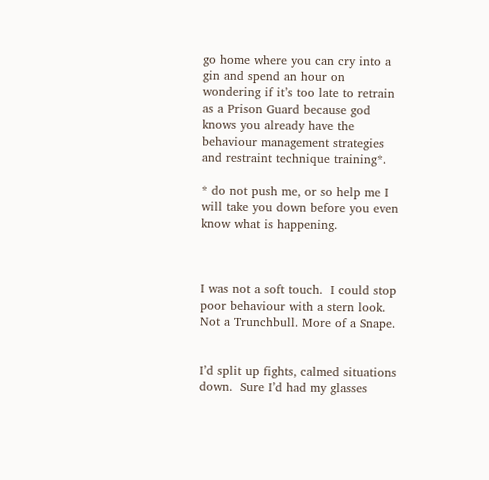go home where you can cry into a gin and spend an hour on wondering if it’s too late to retrain as a Prison Guard because god knows you already have the behaviour management strategies and restraint technique training*.

* do not push me, or so help me I will take you down before you even know what is happening.



I was not a soft touch.  I could stop poor behaviour with a stern look.  Not a Trunchbull. More of a Snape.


I’d split up fights, calmed situations down.  Sure I’d had my glasses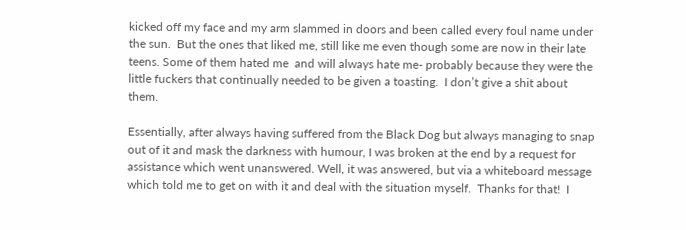kicked off my face and my arm slammed in doors and been called every foul name under the sun.  But the ones that liked me, still like me even though some are now in their late teens. Some of them hated me  and will always hate me- probably because they were the little fuckers that continually needed to be given a toasting.  I don’t give a shit about them.

Essentially, after always having suffered from the Black Dog but always managing to snap out of it and mask the darkness with humour, I was broken at the end by a request for assistance which went unanswered. Well, it was answered, but via a whiteboard message which told me to get on with it and deal with the situation myself.  Thanks for that!  I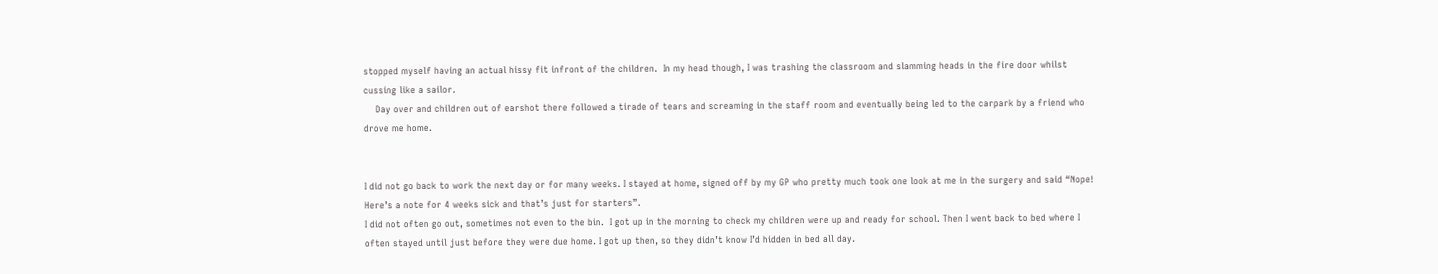stopped myself having an actual hissy fit infront of the children.  In my head though, I was trashing the classroom and slamming heads in the fire door whilst cussing like a sailor.
    Day over and children out of earshot there followed a tirade of tears and screaming in the staff room and eventually being led to the carpark by a friend who drove me home.


I did not go back to work the next day or for many weeks. I stayed at home, signed off by my GP who pretty much took one look at me in the surgery and said “Nope! Here’s a note for 4 weeks sick and that’s just for starters”.
I did not often go out, sometimes not even to the bin.  I got up in the morning to check my children were up and ready for school. Then I went back to bed where I often stayed until just before they were due home. I got up then, so they didn’t know I’d hidden in bed all day.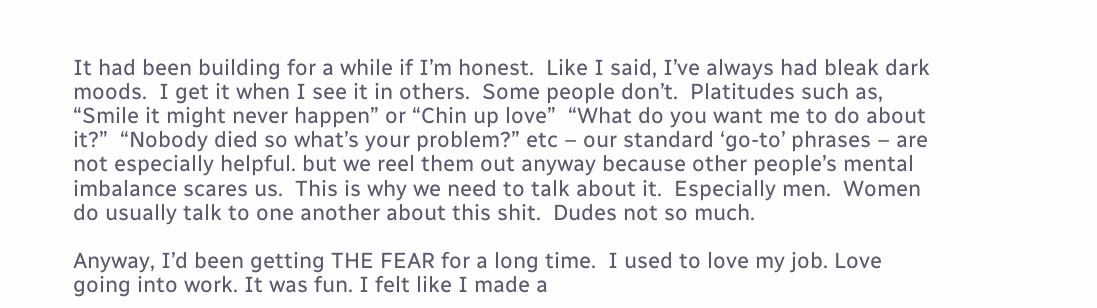It had been building for a while if I’m honest.  Like I said, I’ve always had bleak dark moods.  I get it when I see it in others.  Some people don’t.  Platitudes such as, “Smile it might never happen” or “Chin up love”  “What do you want me to do about it?”  “Nobody died so what’s your problem?” etc – our standard ‘go-to’ phrases – are not especially helpful. but we reel them out anyway because other people’s mental imbalance scares us.  This is why we need to talk about it.  Especially men.  Women do usually talk to one another about this shit.  Dudes not so much.

Anyway, I’d been getting THE FEAR for a long time.  I used to love my job. Love going into work. It was fun. I felt like I made a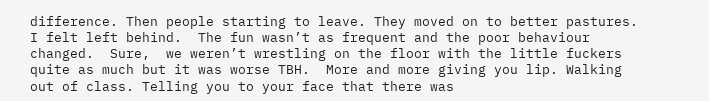difference. Then people starting to leave. They moved on to better pastures. I felt left behind.  The fun wasn’t as frequent and the poor behaviour changed.  Sure,  we weren’t wrestling on the floor with the little fuckers quite as much but it was worse TBH.  More and more giving you lip. Walking out of class. Telling you to your face that there was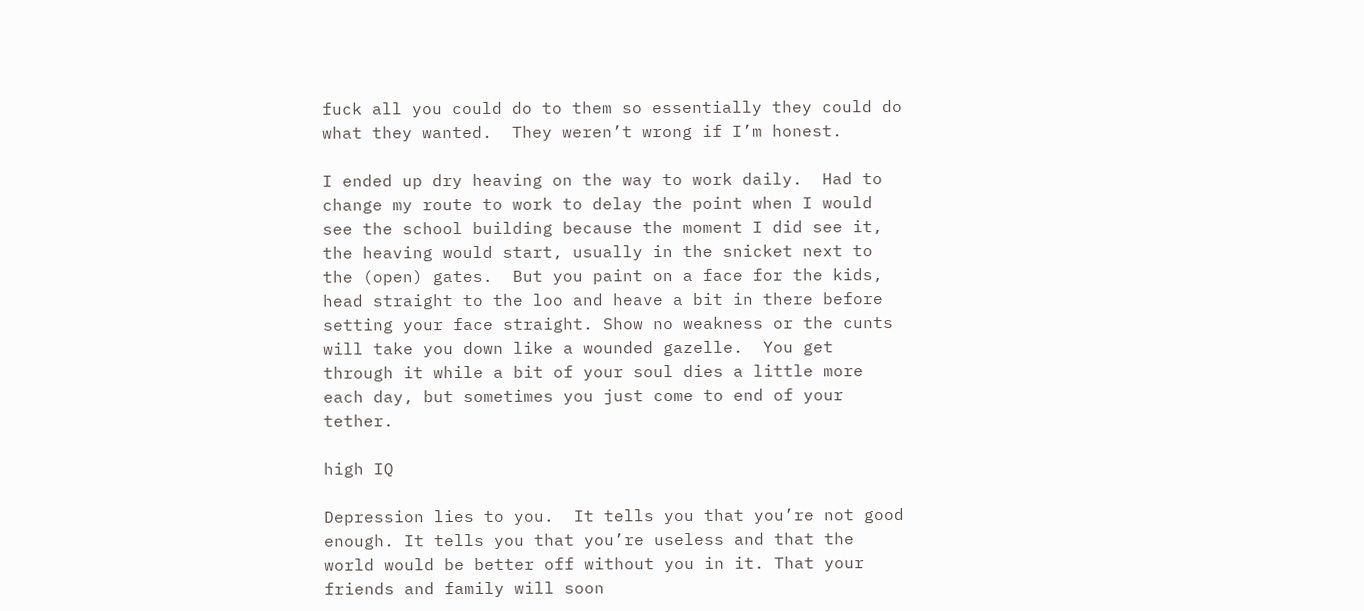fuck all you could do to them so essentially they could do what they wanted.  They weren’t wrong if I’m honest.

I ended up dry heaving on the way to work daily.  Had to change my route to work to delay the point when I would see the school building because the moment I did see it, the heaving would start, usually in the snicket next to the (open) gates.  But you paint on a face for the kids, head straight to the loo and heave a bit in there before setting your face straight. Show no weakness or the cunts will take you down like a wounded gazelle.  You get through it while a bit of your soul dies a little more each day, but sometimes you just come to end of your tether.

high IQ

Depression lies to you.  It tells you that you’re not good enough. It tells you that you’re useless and that the world would be better off without you in it. That your friends and family will soon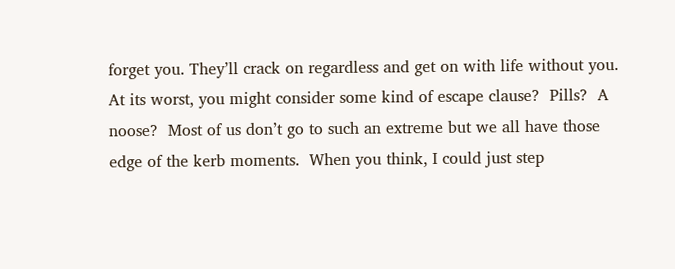forget you. They’ll crack on regardless and get on with life without you.  At its worst, you might consider some kind of escape clause?  Pills?  A noose?  Most of us don’t go to such an extreme but we all have those edge of the kerb moments.  When you think, I could just step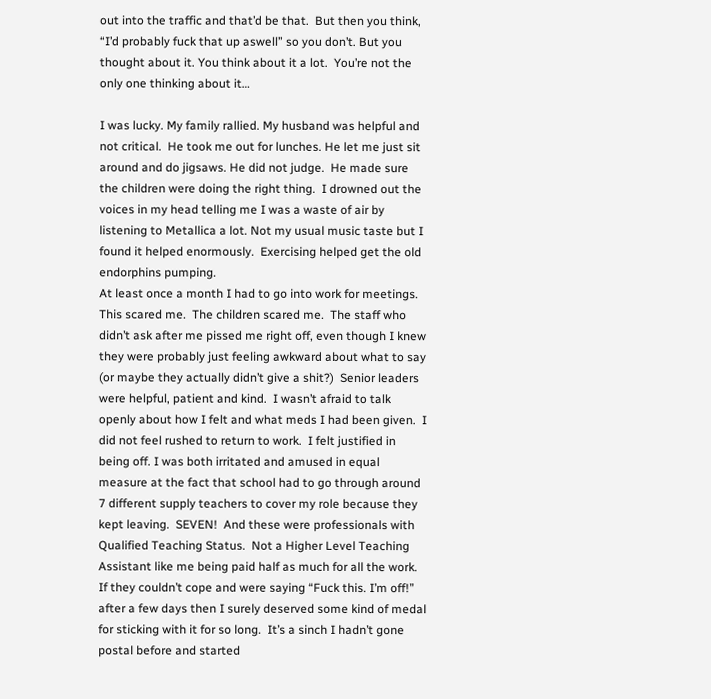out into the traffic and that’d be that.  But then you think, “I’d probably fuck that up aswell” so you don’t. But you thought about it. You think about it a lot.  You’re not the only one thinking about it…

I was lucky. My family rallied. My husband was helpful and not critical.  He took me out for lunches. He let me just sit around and do jigsaws. He did not judge.  He made sure the children were doing the right thing.  I drowned out the voices in my head telling me I was a waste of air by listening to Metallica a lot. Not my usual music taste but I found it helped enormously.  Exercising helped get the old endorphins pumping.
At least once a month I had to go into work for meetings.  This scared me.  The children scared me.  The staff who didn’t ask after me pissed me right off, even though I knew they were probably just feeling awkward about what to say (or maybe they actually didn’t give a shit?)  Senior leaders were helpful, patient and kind.  I wasn’t afraid to talk openly about how I felt and what meds I had been given.  I did not feel rushed to return to work.  I felt justified in being off. I was both irritated and amused in equal measure at the fact that school had to go through around 7 different supply teachers to cover my role because they kept leaving.  SEVEN!  And these were professionals with Qualified Teaching Status.  Not a Higher Level Teaching Assistant like me being paid half as much for all the work.  If they couldn’t cope and were saying “Fuck this. I’m off!” after a few days then I surely deserved some kind of medal for sticking with it for so long.  It’s a sinch I hadn’t gone postal before and started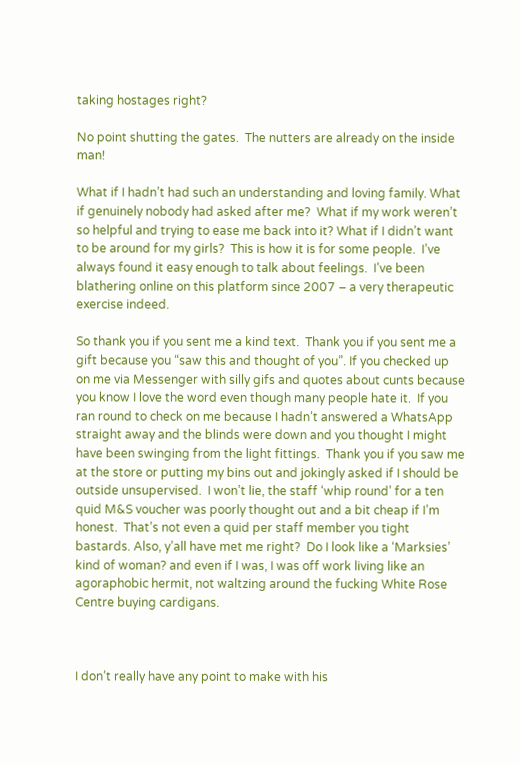taking hostages right?

No point shutting the gates.  The nutters are already on the inside man!

What if I hadn’t had such an understanding and loving family. What if genuinely nobody had asked after me?  What if my work weren’t so helpful and trying to ease me back into it? What if I didn’t want to be around for my girls?  This is how it is for some people.  I’ve always found it easy enough to talk about feelings.  I’ve been blathering online on this platform since 2007 – a very therapeutic exercise indeed.

So thank you if you sent me a kind text.  Thank you if you sent me a gift because you “saw this and thought of you”. If you checked up on me via Messenger with silly gifs and quotes about cunts because you know I love the word even though many people hate it.  If you ran round to check on me because I hadn’t answered a WhatsApp straight away and the blinds were down and you thought I might have been swinging from the light fittings.  Thank you if you saw me at the store or putting my bins out and jokingly asked if I should be outside unsupervised.  I won’t lie, the staff ‘whip round’ for a ten quid M&S voucher was poorly thought out and a bit cheap if I’m honest.  That’s not even a quid per staff member you tight bastards. Also, y’all have met me right?  Do I look like a ‘Marksies’ kind of woman? and even if I was, I was off work living like an agoraphobic hermit, not waltzing around the fucking White Rose Centre buying cardigans.



I don’t really have any point to make with his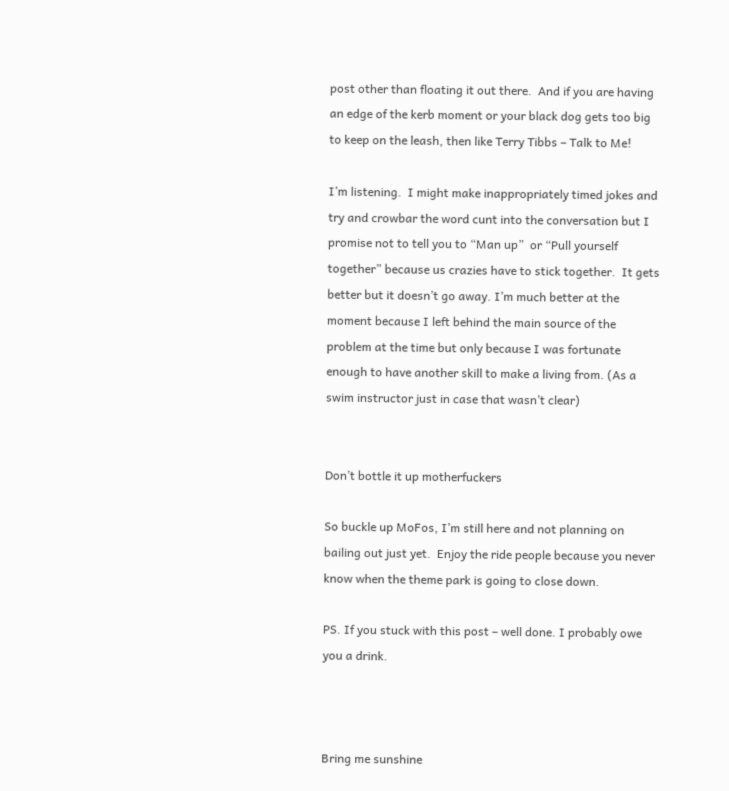post other than floating it out there.  And if you are having an edge of the kerb moment or your black dog gets too big to keep on the leash, then like Terry Tibbs – Talk to Me!

I’m listening.  I might make inappropriately timed jokes and try and crowbar the word cunt into the conversation but I promise not to tell you to “Man up”  or “Pull yourself together” because us crazies have to stick together.  It gets better but it doesn’t go away. I’m much better at the moment because I left behind the main source of the problem at the time but only because I was fortunate enough to have another skill to make a living from. (As a swim instructor just in case that wasn’t clear)


Don’t bottle it up motherfuckers

So buckle up MoFos, I’m still here and not planning on bailing out just yet.  Enjoy the ride people because you never know when the theme park is going to close down.

PS. If you stuck with this post – well done. I probably owe you a drink.



Bring me sunshine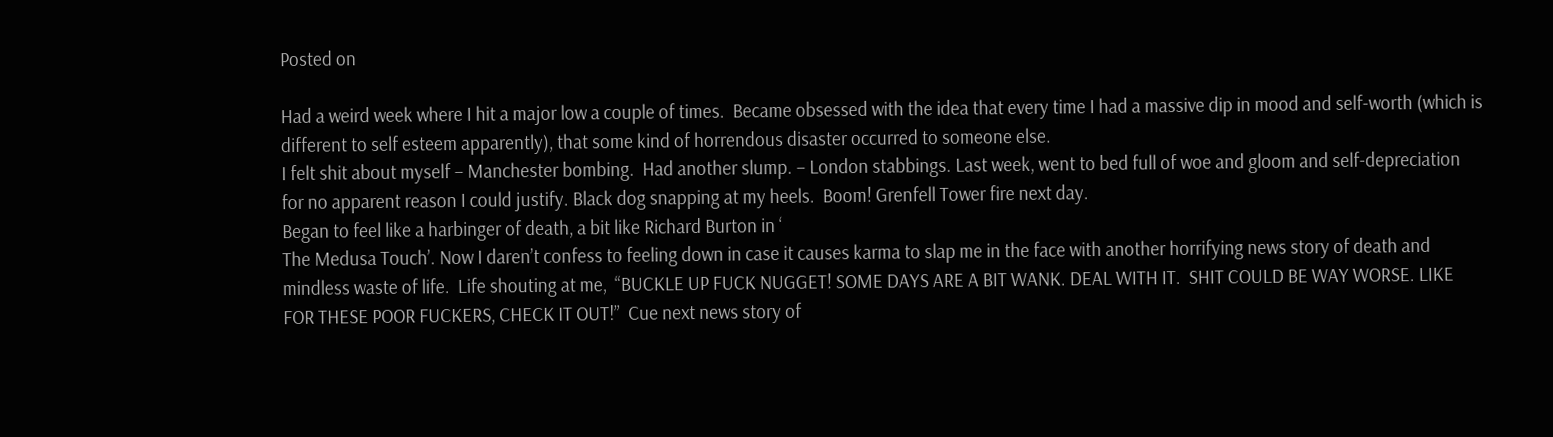Posted on

Had a weird week where I hit a major low a couple of times.  Became obsessed with the idea that every time I had a massive dip in mood and self-worth (which is different to self esteem apparently), that some kind of horrendous disaster occurred to someone else.
I felt shit about myself – Manchester bombing.  Had another slump. – London stabbings. Last week, went to bed full of woe and gloom and self-depreciation for no apparent reason I could justify. Black dog snapping at my heels.  Boom! Grenfell Tower fire next day.
Began to feel like a harbinger of death, a bit like Richard Burton in ‘
The Medusa Touch’. Now I daren’t confess to feeling down in case it causes karma to slap me in the face with another horrifying news story of death and mindless waste of life.  Life shouting at me,  “BUCKLE UP FUCK NUGGET! SOME DAYS ARE A BIT WANK. DEAL WITH IT.  SHIT COULD BE WAY WORSE. LIKE FOR THESE POOR FUCKERS, CHECK IT OUT!”  Cue next news story of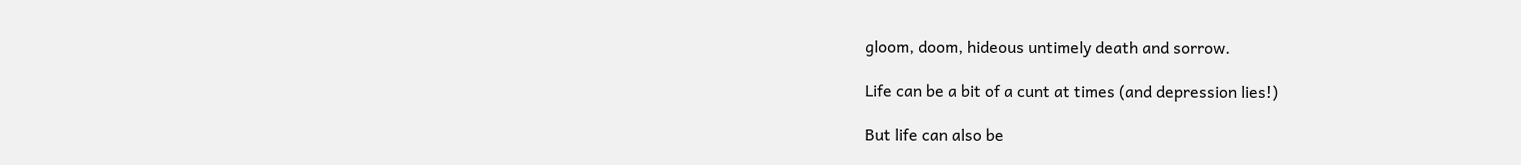gloom, doom, hideous untimely death and sorrow.

Life can be a bit of a cunt at times (and depression lies!)

But life can also be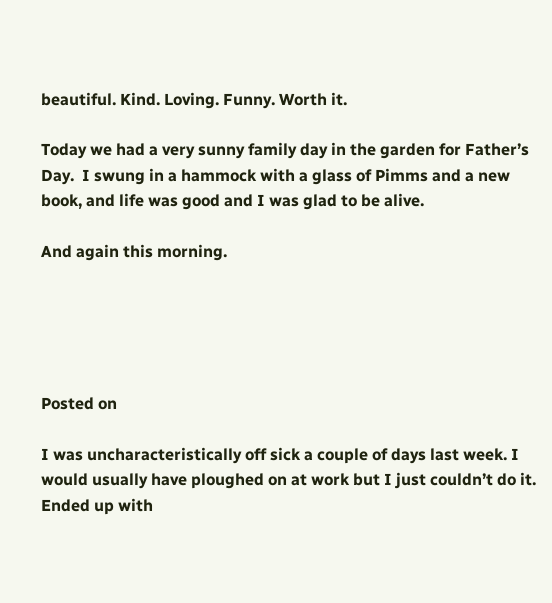beautiful. Kind. Loving. Funny. Worth it.

Today we had a very sunny family day in the garden for Father’s Day.  I swung in a hammock with a glass of Pimms and a new book, and life was good and I was glad to be alive.

And again this morning.





Posted on

I was uncharacteristically off sick a couple of days last week. I would usually have ploughed on at work but I just couldn’t do it.  Ended up with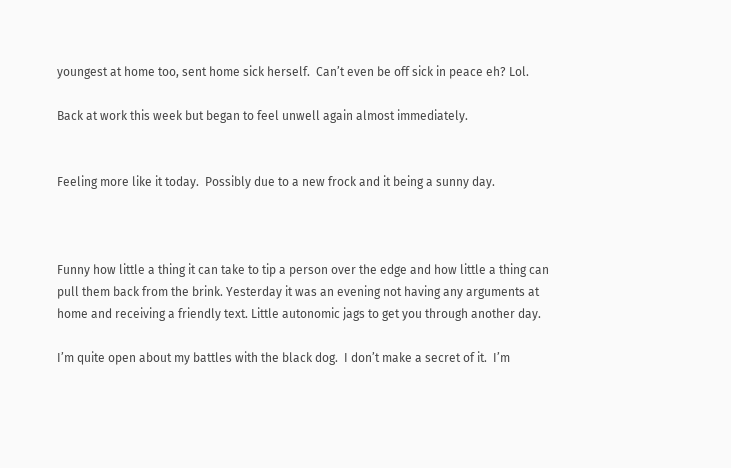youngest at home too, sent home sick herself.  Can’t even be off sick in peace eh? Lol.

Back at work this week but began to feel unwell again almost immediately.


Feeling more like it today.  Possibly due to a new frock and it being a sunny day.



Funny how little a thing it can take to tip a person over the edge and how little a thing can pull them back from the brink. Yesterday it was an evening not having any arguments at home and receiving a friendly text. Little autonomic jags to get you through another day.

I’m quite open about my battles with the black dog.  I don’t make a secret of it.  I’m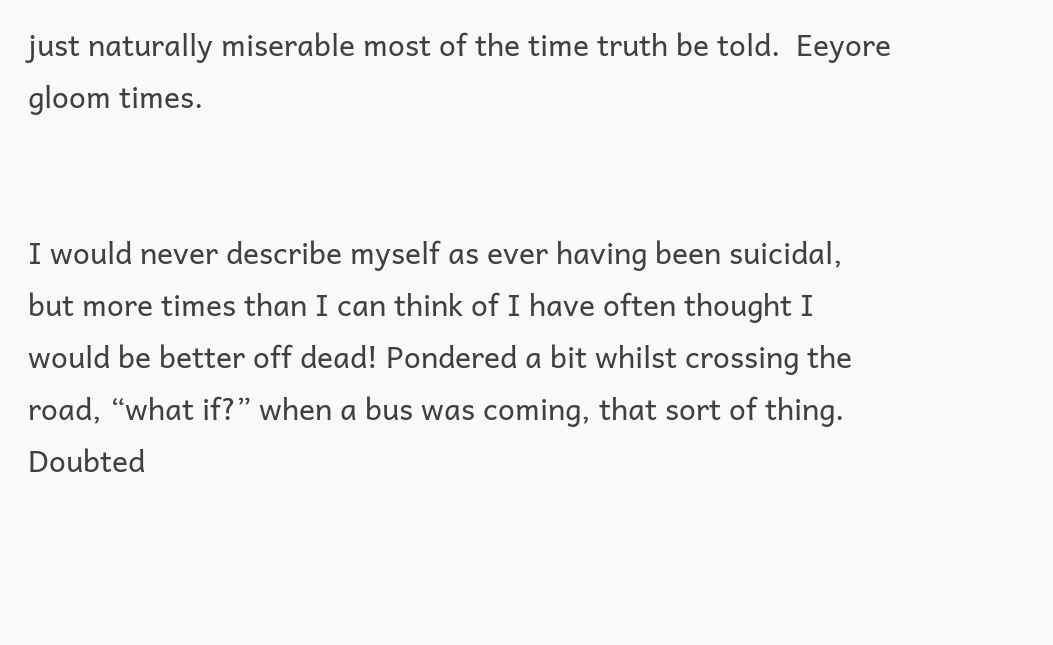just naturally miserable most of the time truth be told.  Eeyore gloom times.


I would never describe myself as ever having been suicidal, but more times than I can think of I have often thought I would be better off dead! Pondered a bit whilst crossing the road, “what if?” when a bus was coming, that sort of thing.  Doubted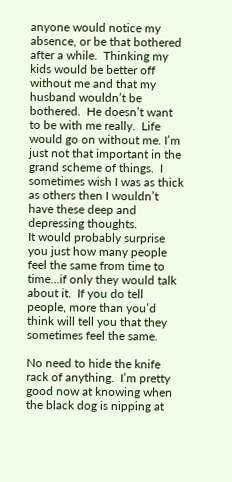anyone would notice my absence, or be that bothered after a while.  Thinking my kids would be better off without me and that my husband wouldn’t be bothered.  He doesn’t want to be with me really.  Life would go on without me. I’m just not that important in the grand scheme of things.  I sometimes wish I was as thick as others then I wouldn’t have these deep and depressing thoughts.
It would probably surprise you just how many people feel the same from time to time…if only they would talk about it.  If you do tell people, more than you’d think will tell you that they sometimes feel the same.

No need to hide the knife rack of anything.  I’m pretty good now at knowing when the black dog is nipping at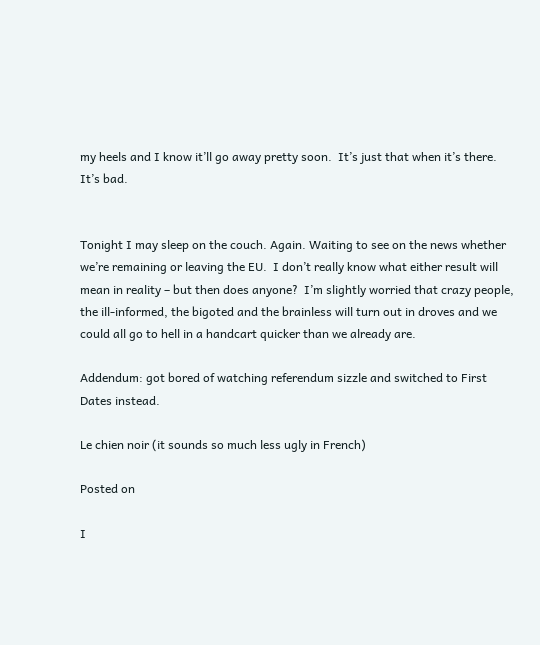my heels and I know it’ll go away pretty soon.  It’s just that when it’s there. It’s bad.


Tonight I may sleep on the couch. Again. Waiting to see on the news whether we’re remaining or leaving the EU.  I don’t really know what either result will mean in reality – but then does anyone?  I’m slightly worried that crazy people, the ill-informed, the bigoted and the brainless will turn out in droves and we could all go to hell in a handcart quicker than we already are.

Addendum: got bored of watching referendum sizzle and switched to First Dates instead.

Le chien noir (it sounds so much less ugly in French)

Posted on

I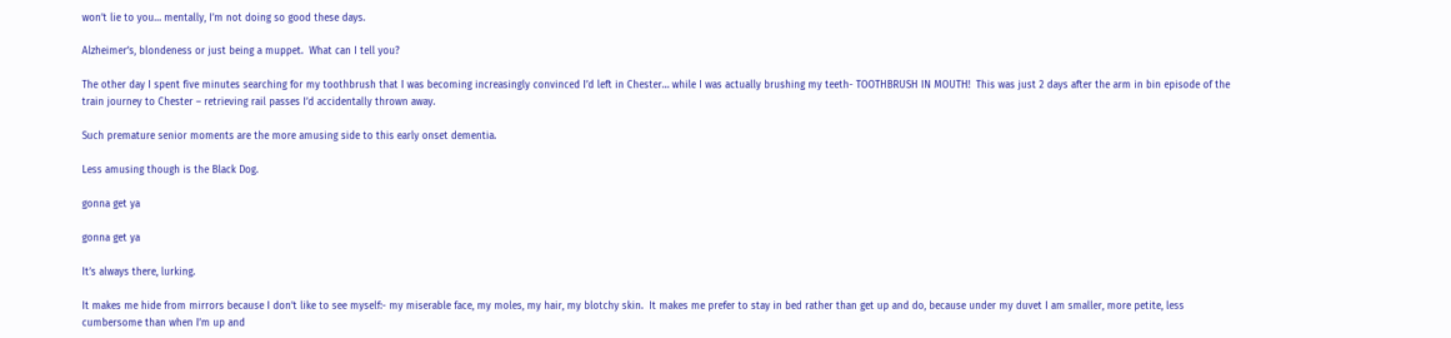won’t lie to you… mentally, I’m not doing so good these days.

Alzheimer’s, blondeness or just being a muppet.  What can I tell you?

The other day I spent five minutes searching for my toothbrush that I was becoming increasingly convinced I’d left in Chester… while I was actually brushing my teeth- TOOTHBRUSH IN MOUTH!  This was just 2 days after the arm in bin episode of the train journey to Chester – retrieving rail passes I’d accidentally thrown away.

Such premature senior moments are the more amusing side to this early onset dementia.

Less amusing though is the Black Dog.

gonna get ya

gonna get ya

It’s always there, lurking.

It makes me hide from mirrors because I don’t like to see myself:- my miserable face, my moles, my hair, my blotchy skin.  It makes me prefer to stay in bed rather than get up and do, because under my duvet I am smaller, more petite, less cumbersome than when I’m up and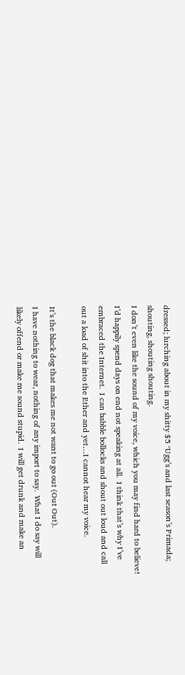dressed; lurching about in my shitty $5 ‘Ugg’s and last season’s Primada; shouting, shouting shouting.
I don’t even like the sound of my voice, which you may find hard to believe!  I’d happily spend days on end not speaking at all.  I think that’s why I’ve embraced the Internet.  I can babble bollocks and shout out loud and call out a load of shit into the Ether and yet…I cannot hear my voice.

It’s the black dog that makes me not want to go out (Out Out).
I have nothing to wear, nothing of any import to say.  What I do say will likely offend or make me sound stupid.  I will get drunk and make an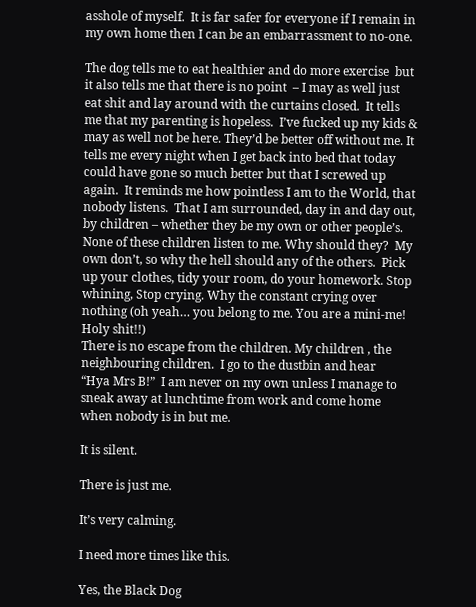asshole of myself.  It is far safer for everyone if I remain in my own home then I can be an embarrassment to no-one.

The dog tells me to eat healthier and do more exercise  but it also tells me that there is no point  – I may as well just eat shit and lay around with the curtains closed.  It tells me that my parenting is hopeless.  I’ve fucked up my kids & may as well not be here. They’d be better off without me. It tells me every night when I get back into bed that today could have gone so much better but that I screwed up again.  It reminds me how pointless I am to the World, that nobody listens.  That I am surrounded, day in and day out, by children – whether they be my own or other people’s.  None of these children listen to me. Why should they?  My own don’t, so why the hell should any of the others.  Pick up your clothes, tidy your room, do your homework. Stop whining, Stop crying. Why the constant crying over nothing (oh yeah… you belong to me. You are a mini-me!  Holy shit!!)
There is no escape from the children. My children , the neighbouring children.  I go to the dustbin and hear
“Hya Mrs B!”  I am never on my own unless I manage to sneak away at lunchtime from work and come home when nobody is in but me.

It is silent.

There is just me.

It’s very calming.

I need more times like this.

Yes, the Black Dog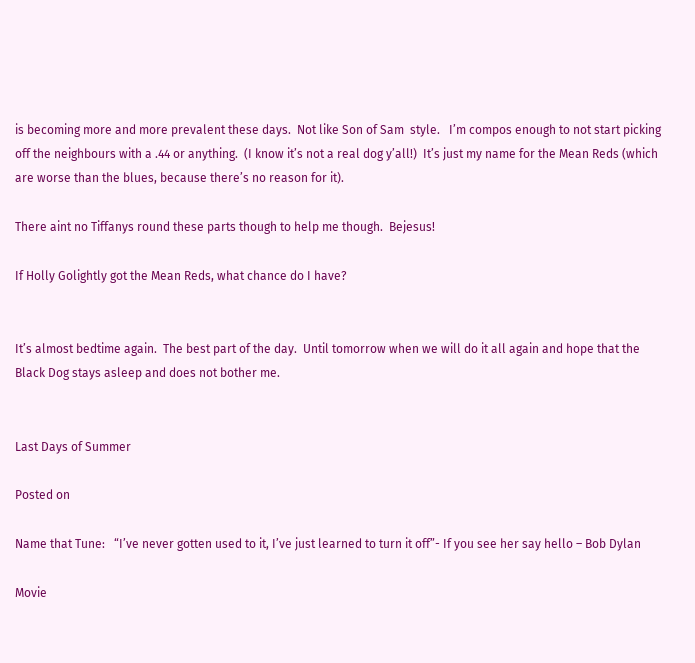is becoming more and more prevalent these days.  Not like Son of Sam  style.   I’m compos enough to not start picking off the neighbours with a .44 or anything.  (I know it’s not a real dog y’all!)  It’s just my name for the Mean Reds (which are worse than the blues, because there’s no reason for it).

There aint no Tiffanys round these parts though to help me though.  Bejesus!

If Holly Golightly got the Mean Reds, what chance do I have?


It’s almost bedtime again.  The best part of the day.  Until tomorrow when we will do it all again and hope that the Black Dog stays asleep and does not bother me.


Last Days of Summer

Posted on

Name that Tune:   “I’ve never gotten used to it, I’ve just learned to turn it off”- If you see her say hello – Bob Dylan

Movie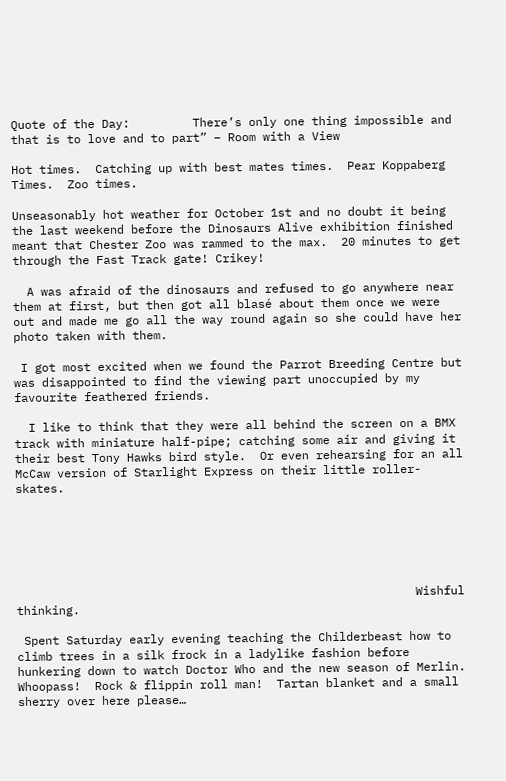Quote of the Day:         There’s only one thing impossible and that is to love and to part” – Room with a View

Hot times.  Catching up with best mates times.  Pear Koppaberg Times.  Zoo times.

Unseasonably hot weather for October 1st and no doubt it being the last weekend before the Dinosaurs Alive exhibition finished meant that Chester Zoo was rammed to the max.  20 minutes to get through the Fast Track gate! Crikey!

  A was afraid of the dinosaurs and refused to go anywhere near them at first, but then got all blasé about them once we were out and made me go all the way round again so she could have her photo taken with them.

 I got most excited when we found the Parrot Breeding Centre but was disappointed to find the viewing part unoccupied by my favourite feathered friends.

  I like to think that they were all behind the screen on a BMX track with miniature half-pipe; catching some air and giving it their best Tony Hawks bird style.  Or even rehearsing for an all McCaw version of Starlight Express on their little roller-skates.






                                                         Wishful thinking.

 Spent Saturday early evening teaching the Childerbeast how to climb trees in a silk frock in a ladylike fashion before hunkering down to watch Doctor Who and the new season of Merlin.  Whoopass!  Rock & flippin roll man!  Tartan blanket and a small sherry over here please…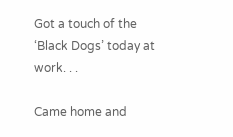Got a touch of the ‘Black Dogs’ today at work. . .

Came home and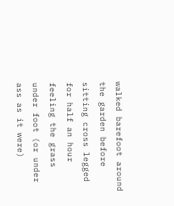walked barefoot around the garden before sitting cross legged for half an hour feeling the grass under foot (or under ass as it were)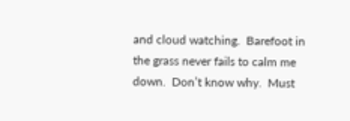and cloud watching.  Barefoot in the grass never fails to calm me down.  Don’t know why.  Must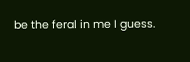be the feral in me I guess.